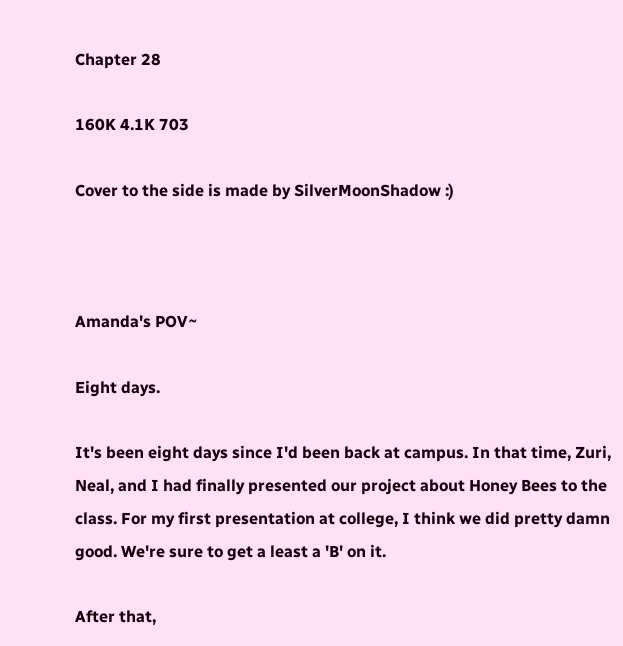Chapter 28

160K 4.1K 703

Cover to the side is made by SilverMoonShadow :)



Amanda's POV~

Eight days.

It's been eight days since I'd been back at campus. In that time, Zuri, Neal, and I had finally presented our project about Honey Bees to the class. For my first presentation at college, I think we did pretty damn good. We're sure to get a least a 'B' on it.

After that,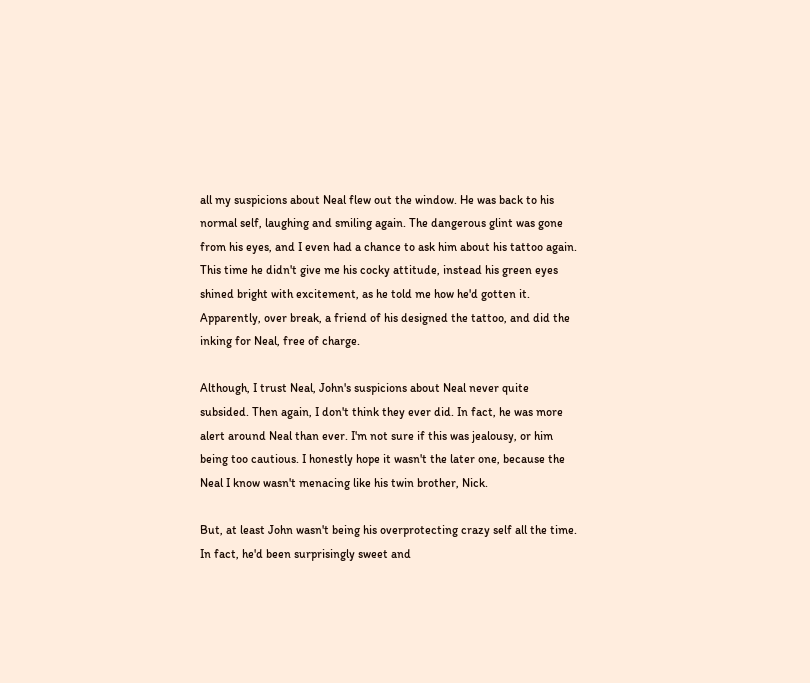all my suspicions about Neal flew out the window. He was back to his normal self, laughing and smiling again. The dangerous glint was gone from his eyes, and I even had a chance to ask him about his tattoo again. This time he didn't give me his cocky attitude, instead his green eyes shined bright with excitement, as he told me how he'd gotten it. Apparently, over break, a friend of his designed the tattoo, and did the inking for Neal, free of charge.

Although, I trust Neal, John's suspicions about Neal never quite subsided. Then again, I don't think they ever did. In fact, he was more alert around Neal than ever. I'm not sure if this was jealousy, or him being too cautious. I honestly hope it wasn't the later one, because the Neal I know wasn't menacing like his twin brother, Nick.

But, at least John wasn't being his overprotecting crazy self all the time. In fact, he'd been surprisingly sweet and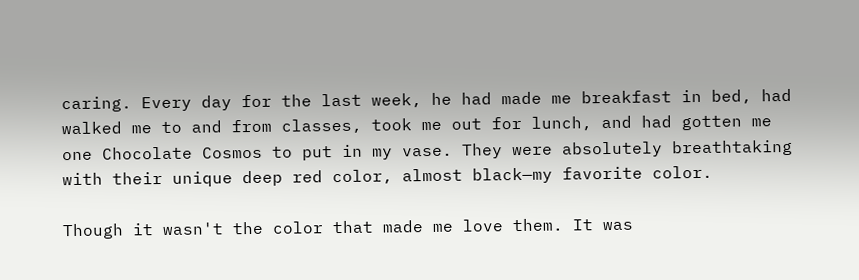caring. Every day for the last week, he had made me breakfast in bed, had walked me to and from classes, took me out for lunch, and had gotten me one Chocolate Cosmos to put in my vase. They were absolutely breathtaking with their unique deep red color, almost black—my favorite color.

Though it wasn't the color that made me love them. It was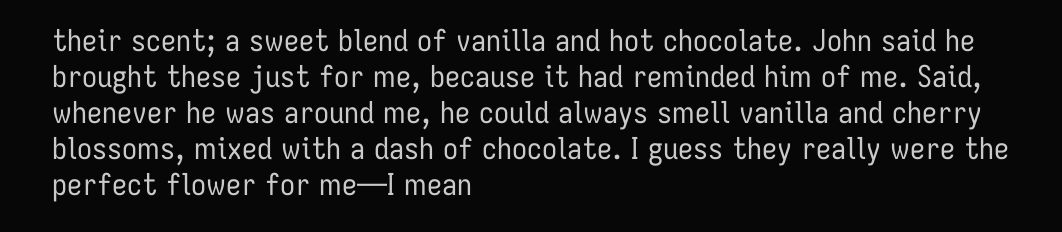their scent; a sweet blend of vanilla and hot chocolate. John said he brought these just for me, because it had reminded him of me. Said, whenever he was around me, he could always smell vanilla and cherry blossoms, mixed with a dash of chocolate. I guess they really were the perfect flower for me—I mean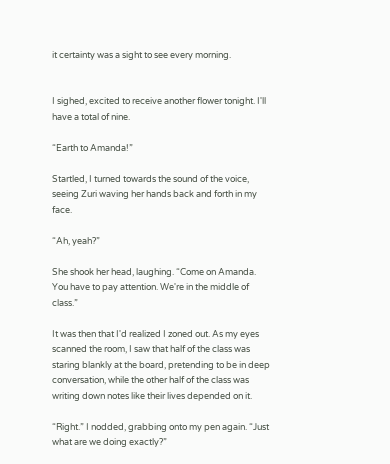it certainty was a sight to see every morning.


I sighed, excited to receive another flower tonight. I'll have a total of nine.

“Earth to Amanda!”

Startled, I turned towards the sound of the voice, seeing Zuri waving her hands back and forth in my face.

“Ah, yeah?”

She shook her head, laughing. “Come on Amanda. You have to pay attention. We're in the middle of class.”

It was then that I'd realized I zoned out. As my eyes scanned the room, I saw that half of the class was staring blankly at the board, pretending to be in deep conversation, while the other half of the class was writing down notes like their lives depended on it.

“Right.” I nodded, grabbing onto my pen again. “Just what are we doing exactly?”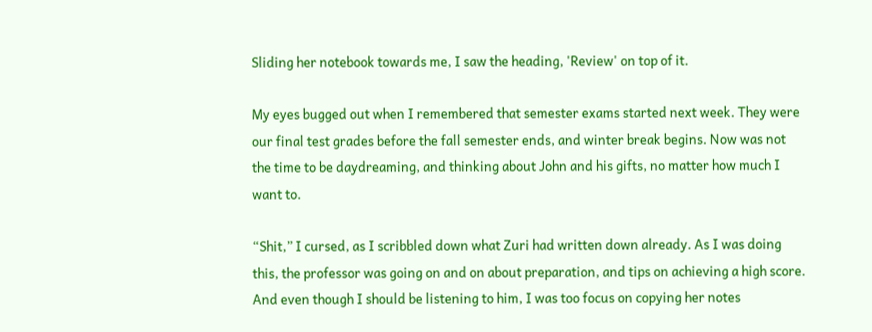Sliding her notebook towards me, I saw the heading, 'Review' on top of it.

My eyes bugged out when I remembered that semester exams started next week. They were our final test grades before the fall semester ends, and winter break begins. Now was not the time to be daydreaming, and thinking about John and his gifts, no matter how much I want to.

“Shit,” I cursed, as I scribbled down what Zuri had written down already. As I was doing this, the professor was going on and on about preparation, and tips on achieving a high score. And even though I should be listening to him, I was too focus on copying her notes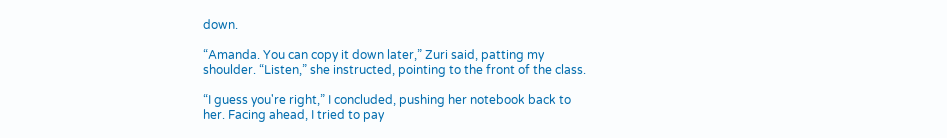down.

“Amanda. You can copy it down later,” Zuri said, patting my shoulder. “Listen,” she instructed, pointing to the front of the class.

“I guess you're right,” I concluded, pushing her notebook back to her. Facing ahead, I tried to pay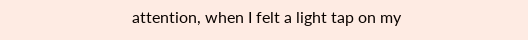attention, when I felt a light tap on my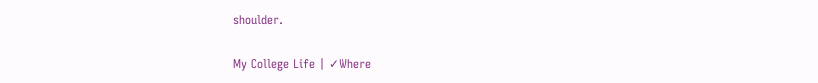shoulder.

My College Life | ✓Where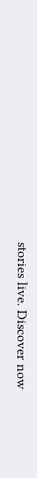stories live. Discover now